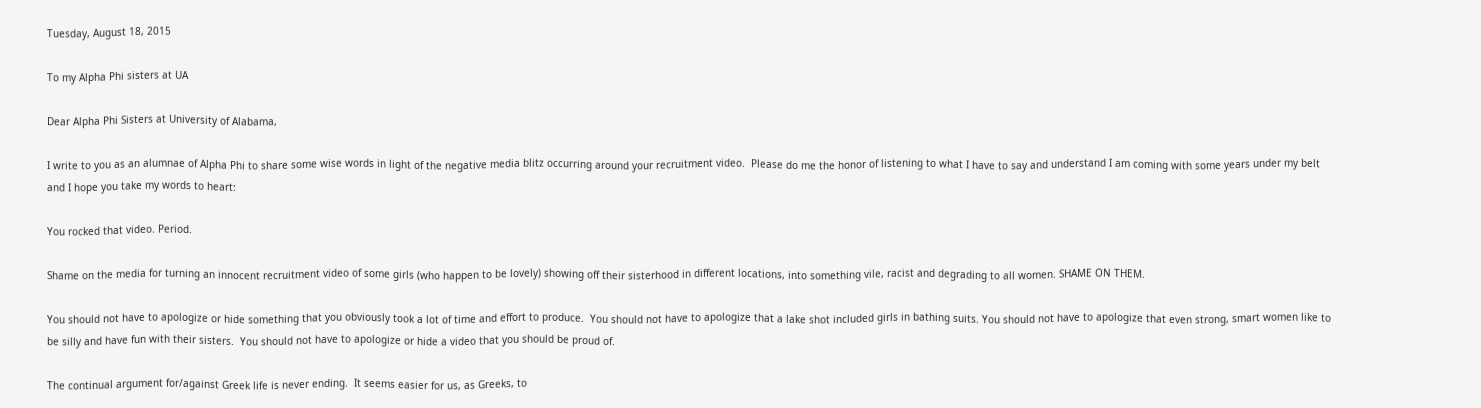Tuesday, August 18, 2015

To my Alpha Phi sisters at UA

Dear Alpha Phi Sisters at University of Alabama,

I write to you as an alumnae of Alpha Phi to share some wise words in light of the negative media blitz occurring around your recruitment video.  Please do me the honor of listening to what I have to say and understand I am coming with some years under my belt and I hope you take my words to heart:

You rocked that video. Period.

Shame on the media for turning an innocent recruitment video of some girls (who happen to be lovely) showing off their sisterhood in different locations, into something vile, racist and degrading to all women. SHAME ON THEM.

You should not have to apologize or hide something that you obviously took a lot of time and effort to produce.  You should not have to apologize that a lake shot included girls in bathing suits. You should not have to apologize that even strong, smart women like to be silly and have fun with their sisters.  You should not have to apologize or hide a video that you should be proud of.

The continual argument for/against Greek life is never ending.  It seems easier for us, as Greeks, to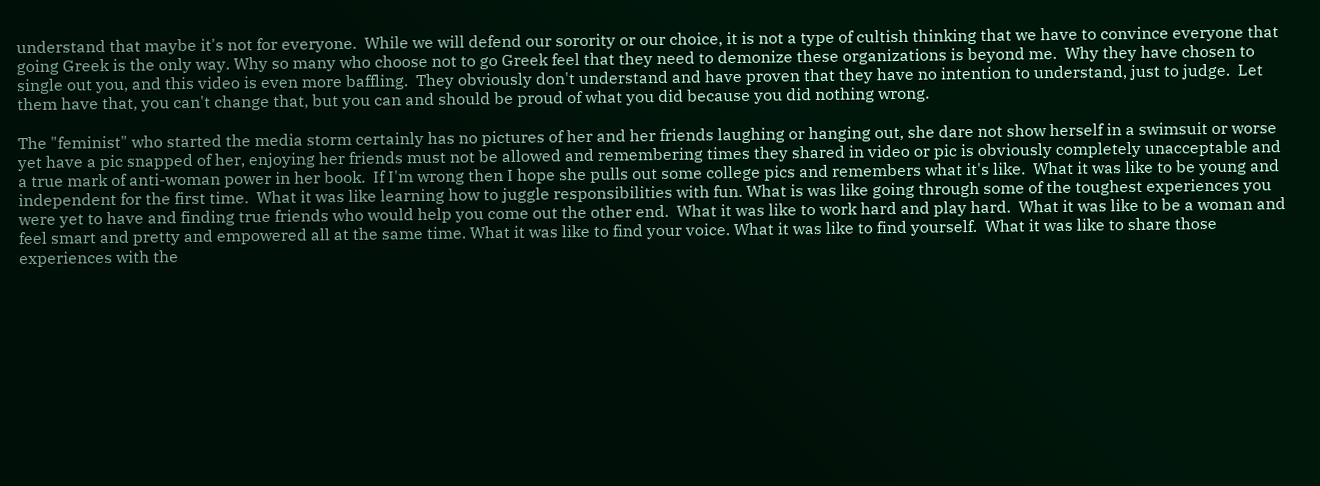understand that maybe it's not for everyone.  While we will defend our sorority or our choice, it is not a type of cultish thinking that we have to convince everyone that going Greek is the only way. Why so many who choose not to go Greek feel that they need to demonize these organizations is beyond me.  Why they have chosen to single out you, and this video is even more baffling.  They obviously don't understand and have proven that they have no intention to understand, just to judge.  Let them have that, you can't change that, but you can and should be proud of what you did because you did nothing wrong.

The "feminist" who started the media storm certainly has no pictures of her and her friends laughing or hanging out, she dare not show herself in a swimsuit or worse yet have a pic snapped of her, enjoying her friends must not be allowed and remembering times they shared in video or pic is obviously completely unacceptable and a true mark of anti-woman power in her book.  If I'm wrong then I hope she pulls out some college pics and remembers what it's like.  What it was like to be young and independent for the first time.  What it was like learning how to juggle responsibilities with fun. What is was like going through some of the toughest experiences you were yet to have and finding true friends who would help you come out the other end.  What it was like to work hard and play hard.  What it was like to be a woman and feel smart and pretty and empowered all at the same time. What it was like to find your voice. What it was like to find yourself.  What it was like to share those experiences with the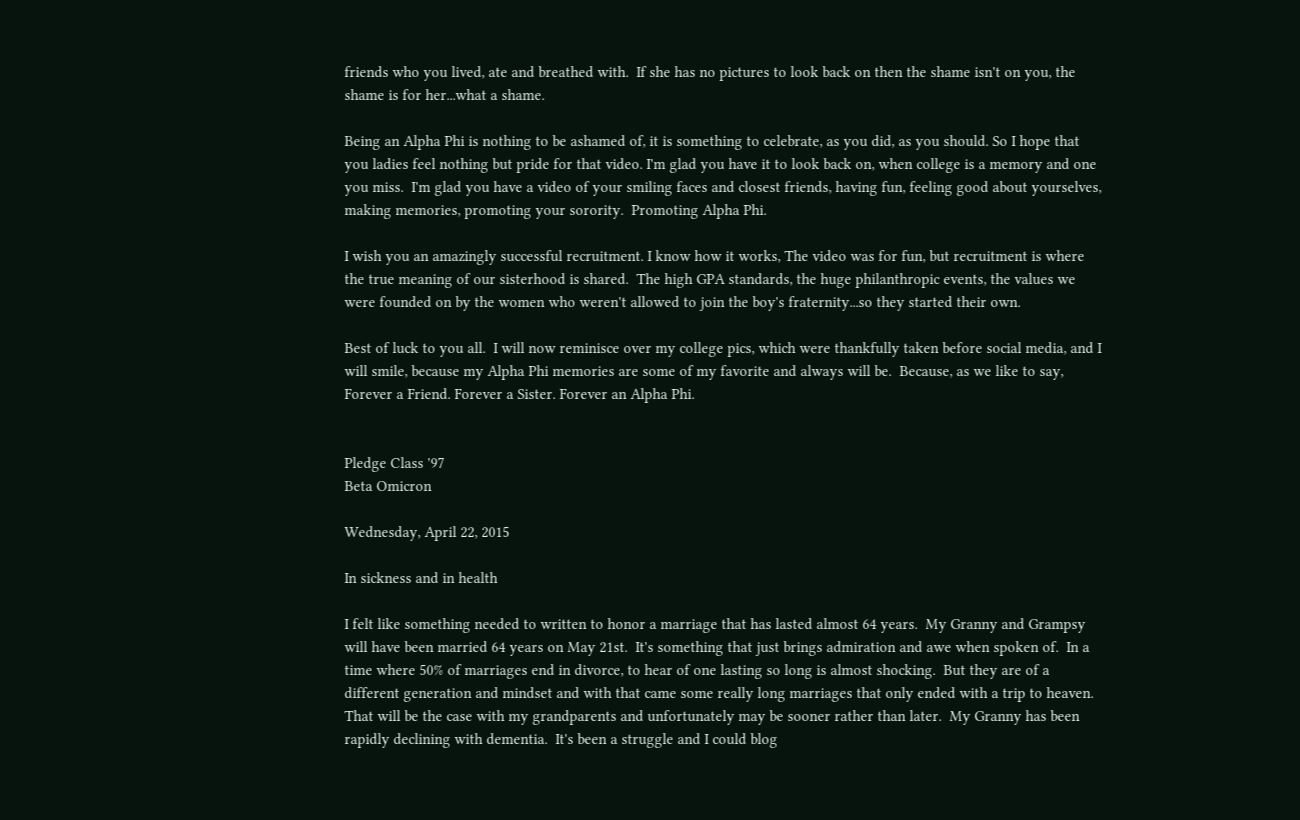friends who you lived, ate and breathed with.  If she has no pictures to look back on then the shame isn't on you, the shame is for her...what a shame.

Being an Alpha Phi is nothing to be ashamed of, it is something to celebrate, as you did, as you should. So I hope that you ladies feel nothing but pride for that video. I'm glad you have it to look back on, when college is a memory and one you miss.  I'm glad you have a video of your smiling faces and closest friends, having fun, feeling good about yourselves, making memories, promoting your sorority.  Promoting Alpha Phi.

I wish you an amazingly successful recruitment. I know how it works, The video was for fun, but recruitment is where the true meaning of our sisterhood is shared.  The high GPA standards, the huge philanthropic events, the values we were founded on by the women who weren't allowed to join the boy's fraternity...so they started their own.

Best of luck to you all.  I will now reminisce over my college pics, which were thankfully taken before social media, and I will smile, because my Alpha Phi memories are some of my favorite and always will be.  Because, as we like to say, Forever a Friend. Forever a Sister. Forever an Alpha Phi.


Pledge Class '97
Beta Omicron

Wednesday, April 22, 2015

In sickness and in health

I felt like something needed to written to honor a marriage that has lasted almost 64 years.  My Granny and Grampsy will have been married 64 years on May 21st.  It's something that just brings admiration and awe when spoken of.  In a time where 50% of marriages end in divorce, to hear of one lasting so long is almost shocking.  But they are of a different generation and mindset and with that came some really long marriages that only ended with a trip to heaven. That will be the case with my grandparents and unfortunately may be sooner rather than later.  My Granny has been rapidly declining with dementia.  It's been a struggle and I could blog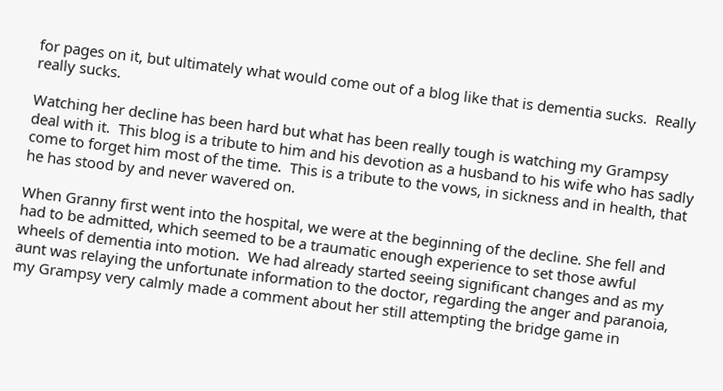for pages on it, but ultimately what would come out of a blog like that is dementia sucks.  Really really sucks.

Watching her decline has been hard but what has been really tough is watching my Grampsy deal with it.  This blog is a tribute to him and his devotion as a husband to his wife who has sadly come to forget him most of the time.  This is a tribute to the vows, in sickness and in health, that he has stood by and never wavered on.

When Granny first went into the hospital, we were at the beginning of the decline. She fell and had to be admitted, which seemed to be a traumatic enough experience to set those awful wheels of dementia into motion.  We had already started seeing significant changes and as my aunt was relaying the unfortunate information to the doctor, regarding the anger and paranoia, my Grampsy very calmly made a comment about her still attempting the bridge game in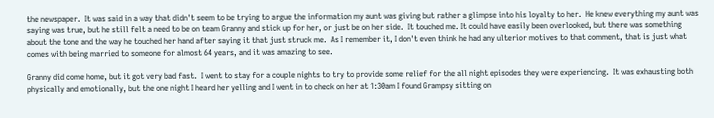the newspaper.  It was said in a way that didn't seem to be trying to argue the information my aunt was giving but rather a glimpse into his loyalty to her.  He knew everything my aunt was saying was true, but he still felt a need to be on team Granny and stick up for her, or just be on her side.  It touched me. It could have easily been overlooked, but there was something about the tone and the way he touched her hand after saying it that just struck me.  As I remember it, I don't even think he had any ulterior motives to that comment, that is just what comes with being married to someone for almost 64 years, and it was amazing to see.

Granny did come home, but it got very bad fast.  I went to stay for a couple nights to try to provide some relief for the all night episodes they were experiencing.  It was exhausting both physically and emotionally, but the one night I heard her yelling and I went in to check on her at 1:30am I found Grampsy sitting on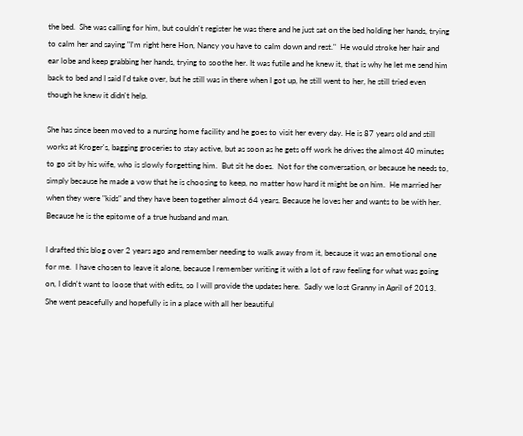the bed.  She was calling for him, but couldn't register he was there and he just sat on the bed holding her hands, trying to calm her and saying "I'm right here Hon, Nancy you have to calm down and rest."  He would stroke her hair and ear lobe and keep grabbing her hands, trying to soothe her. It was futile and he knew it, that is why he let me send him back to bed and I said I'd take over, but he still was in there when I got up, he still went to her, he still tried even though he knew it didn't help.

She has since been moved to a nursing home facility and he goes to visit her every day. He is 87 years old and still works at Kroger's, bagging groceries to stay active, but as soon as he gets off work he drives the almost 40 minutes to go sit by his wife, who is slowly forgetting him.  But sit he does.  Not for the conversation, or because he needs to, simply because he made a vow that he is choosing to keep, no matter how hard it might be on him.  He married her when they were "kids" and they have been together almost 64 years. Because he loves her and wants to be with her. Because he is the epitome of a true husband and man.

I drafted this blog over 2 years ago and remember needing to walk away from it, because it was an emotional one for me.  I have chosen to leave it alone, because I remember writing it with a lot of raw feeling for what was going on, I didn't want to loose that with edits, so I will provide the updates here.  Sadly we lost Granny in April of 2013.  She went peacefully and hopefully is in a place with all her beautiful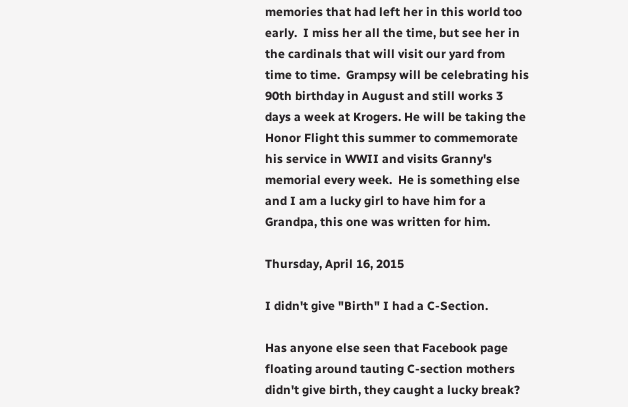memories that had left her in this world too early.  I miss her all the time, but see her in the cardinals that will visit our yard from time to time.  Grampsy will be celebrating his 90th birthday in August and still works 3 days a week at Krogers. He will be taking the Honor Flight this summer to commemorate his service in WWII and visits Granny's memorial every week.  He is something else and I am a lucky girl to have him for a Grandpa, this one was written for him.

Thursday, April 16, 2015

I didn't give "Birth" I had a C-Section.

Has anyone else seen that Facebook page floating around tauting C-section mothers didn't give birth, they caught a lucky break?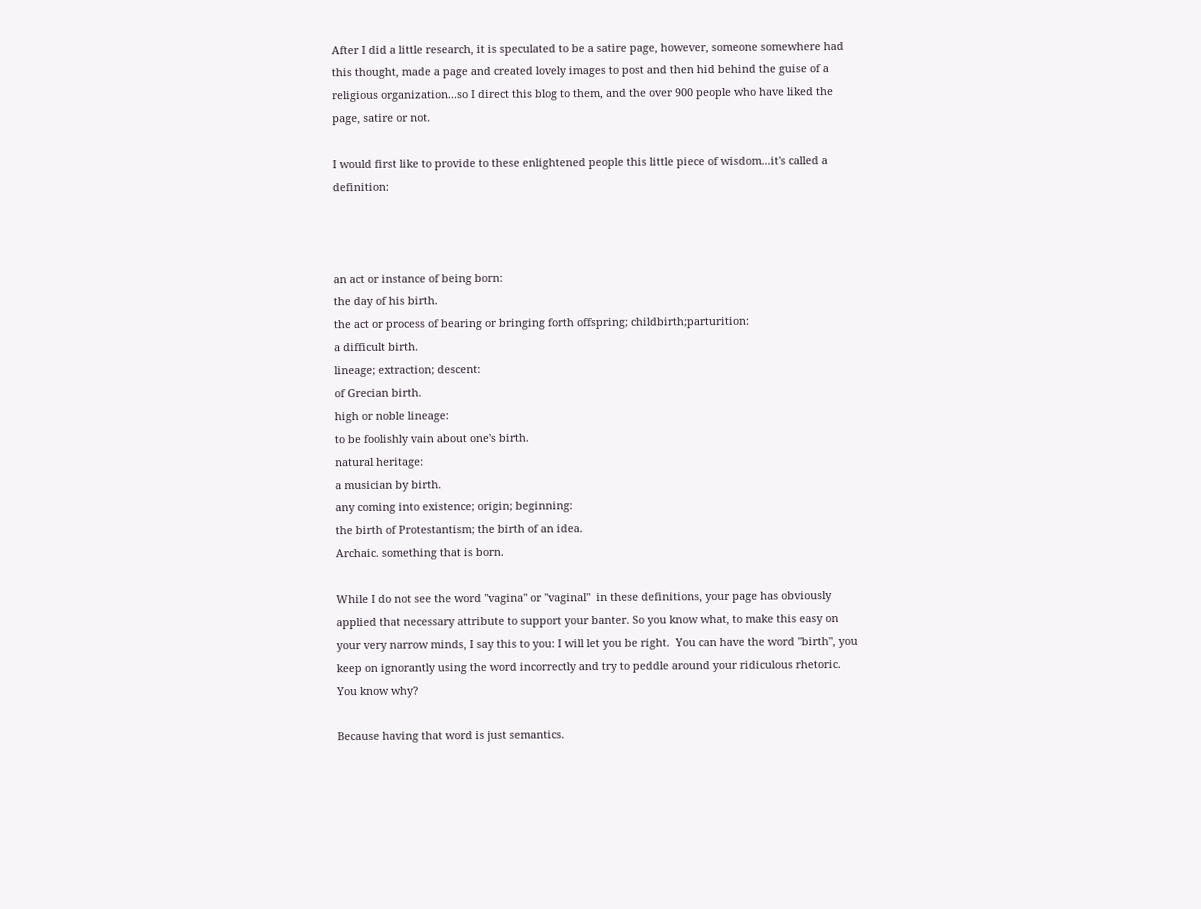After I did a little research, it is speculated to be a satire page, however, someone somewhere had this thought, made a page and created lovely images to post and then hid behind the guise of a religious organization...so I direct this blog to them, and the over 900 people who have liked the page, satire or not.

I would first like to provide to these enlightened people this little piece of wisdom...it's called a definition:



an act or instance of being born:
the day of his birth.
the act or process of bearing or bringing forth offspring; childbirth;parturition:
a difficult birth.
lineage; extraction; descent:
of Grecian birth.
high or noble lineage:
to be foolishly vain about one's birth.
natural heritage:
a musician by birth.
any coming into existence; origin; beginning:
the birth of Protestantism; the birth of an idea.
Archaic. something that is born.

While I do not see the word "vagina" or "vaginal"  in these definitions, your page has obviously applied that necessary attribute to support your banter. So you know what, to make this easy on your very narrow minds, I say this to you: I will let you be right.  You can have the word "birth", you keep on ignorantly using the word incorrectly and try to peddle around your ridiculous rhetoric. You know why?

Because having that word is just semantics.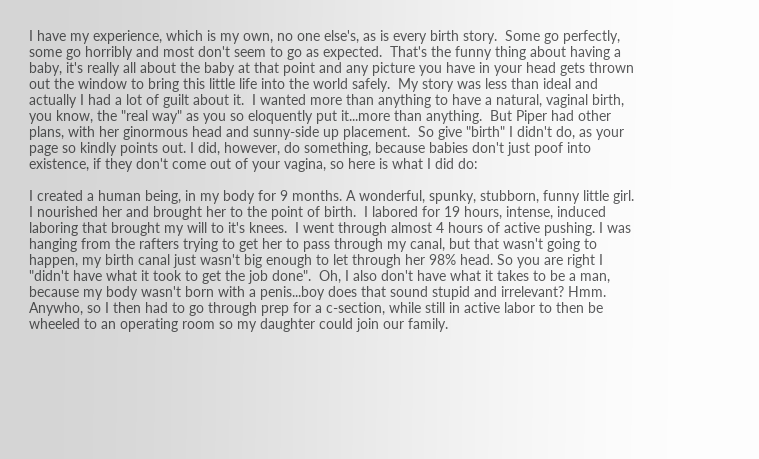I have my experience, which is my own, no one else's, as is every birth story.  Some go perfectly, some go horribly and most don't seem to go as expected.  That's the funny thing about having a baby, it's really all about the baby at that point and any picture you have in your head gets thrown out the window to bring this little life into the world safely.  My story was less than ideal and actually I had a lot of guilt about it.  I wanted more than anything to have a natural, vaginal birth, you know, the "real way" as you so eloquently put it...more than anything.  But Piper had other plans, with her ginormous head and sunny-side up placement.  So give "birth" I didn't do, as your page so kindly points out. I did, however, do something, because babies don't just poof into existence, if they don't come out of your vagina, so here is what I did do:

I created a human being, in my body for 9 months. A wonderful, spunky, stubborn, funny little girl.  I nourished her and brought her to the point of birth.  I labored for 19 hours, intense, induced laboring that brought my will to it's knees.  I went through almost 4 hours of active pushing. I was hanging from the rafters trying to get her to pass through my canal, but that wasn't going to happen, my birth canal just wasn't big enough to let through her 98% head. So you are right I "didn't have what it took to get the job done".  Oh, I also don't have what it takes to be a man, because my body wasn't born with a penis...boy does that sound stupid and irrelevant? Hmm. Anywho, so I then had to go through prep for a c-section, while still in active labor to then be wheeled to an operating room so my daughter could join our family.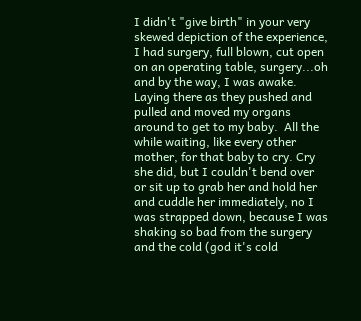I didn't "give birth" in your very skewed depiction of the experience, I had surgery, full blown, cut open on an operating table, surgery...oh and by the way, I was awake.  Laying there as they pushed and pulled and moved my organs around to get to my baby.  All the while waiting, like every other mother, for that baby to cry. Cry she did, but I couldn't bend over or sit up to grab her and hold her and cuddle her immediately, no I was strapped down, because I was shaking so bad from the surgery and the cold (god it's cold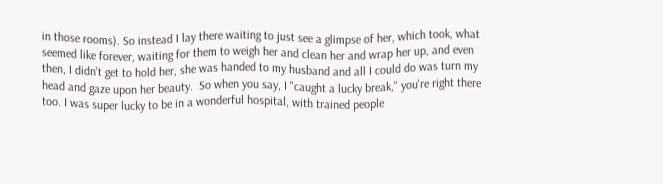in those rooms). So instead I lay there waiting to just see a glimpse of her, which took, what seemed like forever, waiting for them to weigh her and clean her and wrap her up, and even then, I didn't get to hold her, she was handed to my husband and all I could do was turn my head and gaze upon her beauty.  So when you say, I "caught a lucky break," you're right there too. I was super lucky to be in a wonderful hospital, with trained people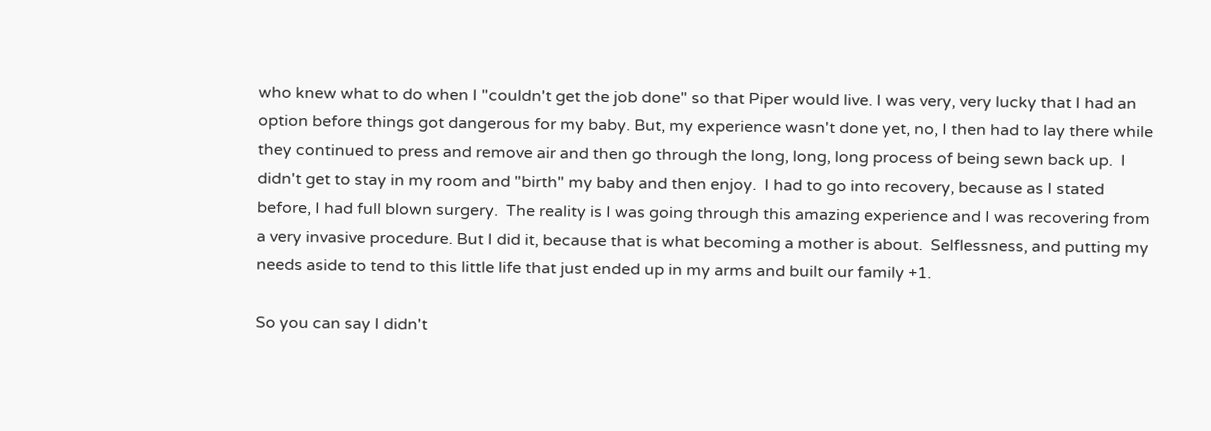who knew what to do when I "couldn't get the job done" so that Piper would live. I was very, very lucky that I had an option before things got dangerous for my baby. But, my experience wasn't done yet, no, I then had to lay there while they continued to press and remove air and then go through the long, long, long process of being sewn back up.  I didn't get to stay in my room and "birth" my baby and then enjoy.  I had to go into recovery, because as I stated before, I had full blown surgery.  The reality is I was going through this amazing experience and I was recovering from a very invasive procedure. But I did it, because that is what becoming a mother is about.  Selflessness, and putting my needs aside to tend to this little life that just ended up in my arms and built our family +1.

So you can say I didn't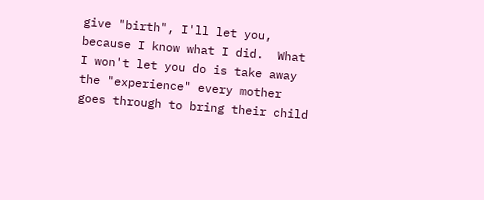give "birth", I'll let you, because I know what I did.  What I won't let you do is take away the "experience" every mother goes through to bring their child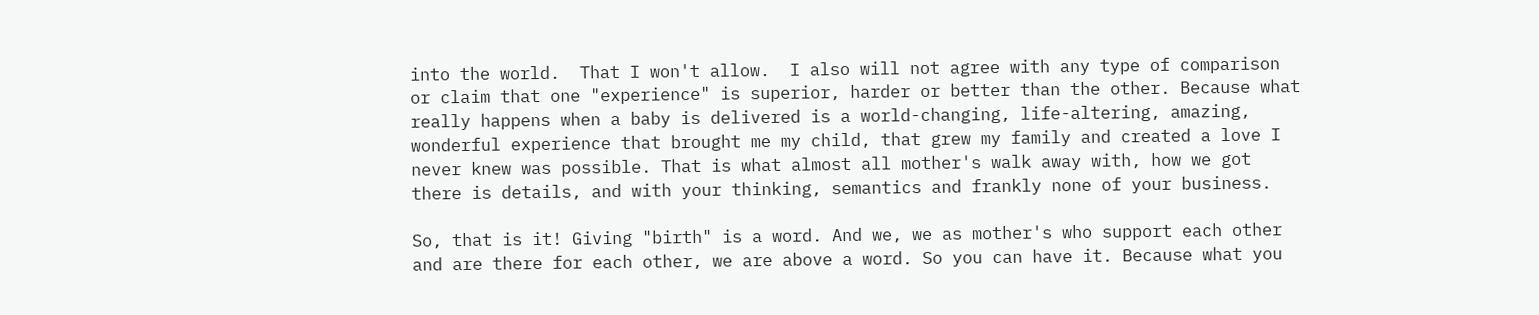into the world.  That I won't allow.  I also will not agree with any type of comparison or claim that one "experience" is superior, harder or better than the other. Because what really happens when a baby is delivered is a world-changing, life-altering, amazing, wonderful experience that brought me my child, that grew my family and created a love I never knew was possible. That is what almost all mother's walk away with, how we got there is details, and with your thinking, semantics and frankly none of your business.

So, that is it! Giving "birth" is a word. And we, we as mother's who support each other and are there for each other, we are above a word. So you can have it. Because what you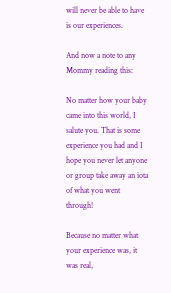will never be able to have is our experiences.

And now a note to any Mommy reading this:

No matter how your baby came into this world, I salute you. That is some experience you had and I hope you never let anyone or group take away an iota of what you went through!

Because no matter what your experience was, it was real,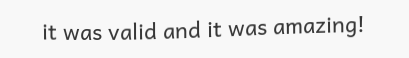it was valid and it was amazing!